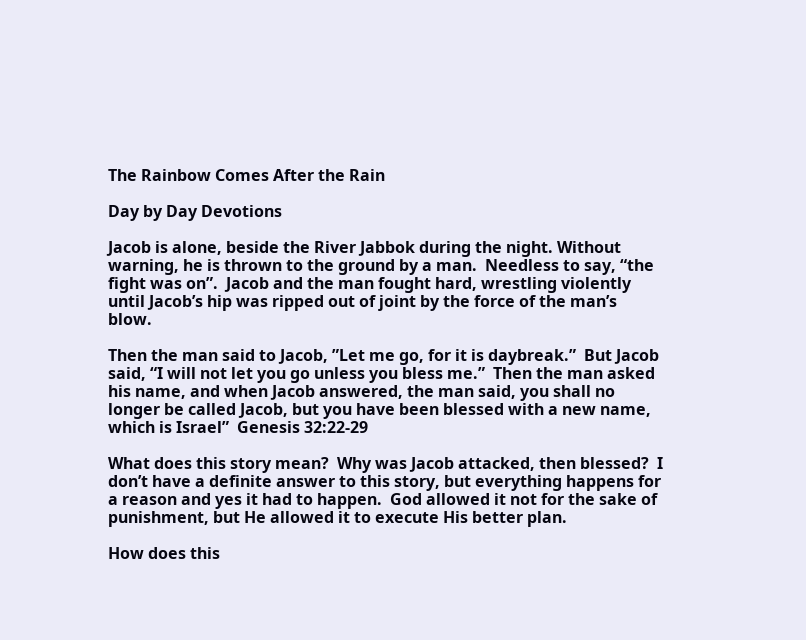The Rainbow Comes After the Rain

Day by Day Devotions

Jacob is alone, beside the River Jabbok during the night. Without warning, he is thrown to the ground by a man.  Needless to say, “the fight was on”.  Jacob and the man fought hard, wrestling violently until Jacob’s hip was ripped out of joint by the force of the man’s blow.

Then the man said to Jacob, ”Let me go, for it is daybreak.”  But Jacob said, “I will not let you go unless you bless me.”  Then the man asked his name, and when Jacob answered, the man said, you shall no longer be called Jacob, but you have been blessed with a new name, which is Israel”  Genesis 32:22-29

What does this story mean?  Why was Jacob attacked, then blessed?  I don’t have a definite answer to this story, but everything happens for a reason and yes it had to happen.  God allowed it not for the sake of punishment, but He allowed it to execute His better plan.

How does this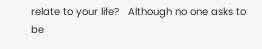relate to your life?   Although no one asks to be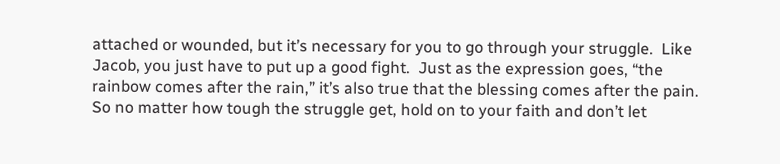attached or wounded, but it’s necessary for you to go through your struggle.  Like Jacob, you just have to put up a good fight.  Just as the expression goes, “the rainbow comes after the rain,” it’s also true that the blessing comes after the pain.  So no matter how tough the struggle get, hold on to your faith and don’t let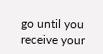go until you receive your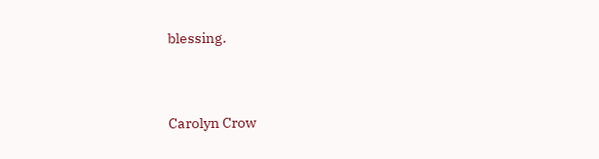blessing.


Carolyn Crow